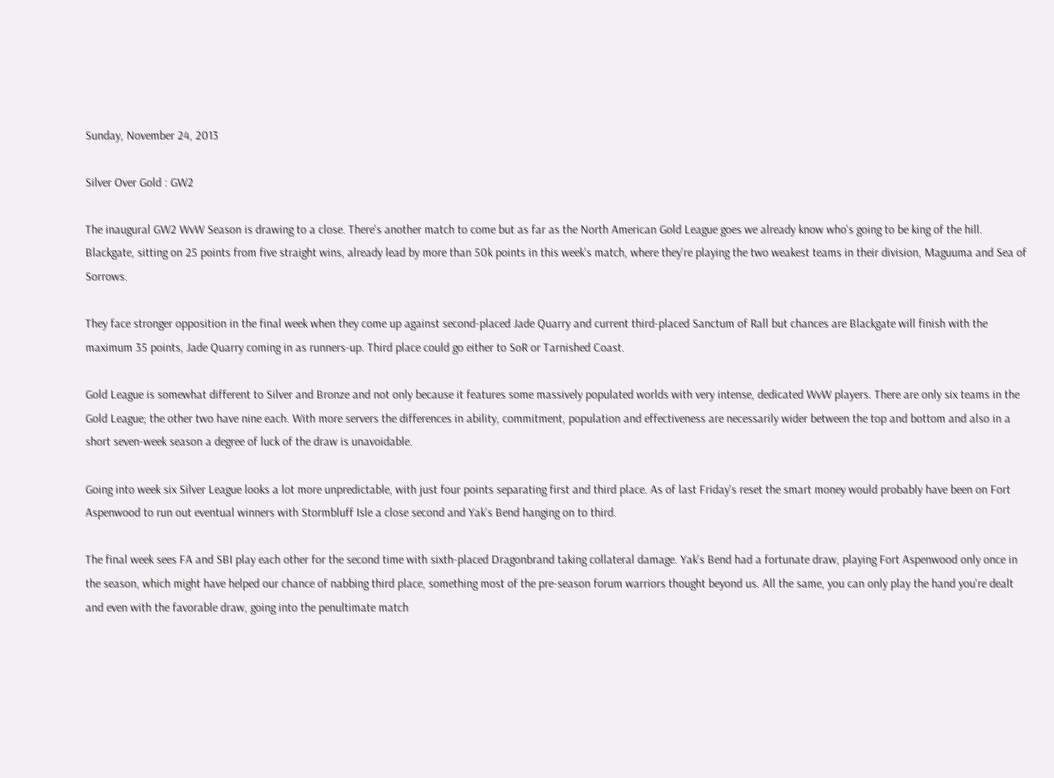Sunday, November 24, 2013

Silver Over Gold : GW2

The inaugural GW2 WvW Season is drawing to a close. There's another match to come but as far as the North American Gold League goes we already know who's going to be king of the hill. Blackgate, sitting on 25 points from five straight wins, already lead by more than 50k points in this week's match, where they're playing the two weakest teams in their division, Maguuma and Sea of Sorrows.

They face stronger opposition in the final week when they come up against second-placed Jade Quarry and current third-placed Sanctum of Rall but chances are Blackgate will finish with the maximum 35 points, Jade Quarry coming in as runners-up. Third place could go either to SoR or Tarnished Coast.

Gold League is somewhat different to Silver and Bronze and not only because it features some massively populated worlds with very intense, dedicated WvW players. There are only six teams in the Gold League; the other two have nine each. With more servers the differences in ability, commitment, population and effectiveness are necessarily wider between the top and bottom and also in a short seven-week season a degree of luck of the draw is unavoidable.

Going into week six Silver League looks a lot more unpredictable, with just four points separating first and third place. As of last Friday's reset the smart money would probably have been on Fort Aspenwood to run out eventual winners with Stormbluff Isle a close second and Yak's Bend hanging on to third.

The final week sees FA and SBI play each other for the second time with sixth-placed Dragonbrand taking collateral damage. Yak's Bend had a fortunate draw, playing Fort Aspenwood only once in the season, which might have helped our chance of nabbing third place, something most of the pre-season forum warriors thought beyond us. All the same, you can only play the hand you're dealt and even with the favorable draw, going into the penultimate match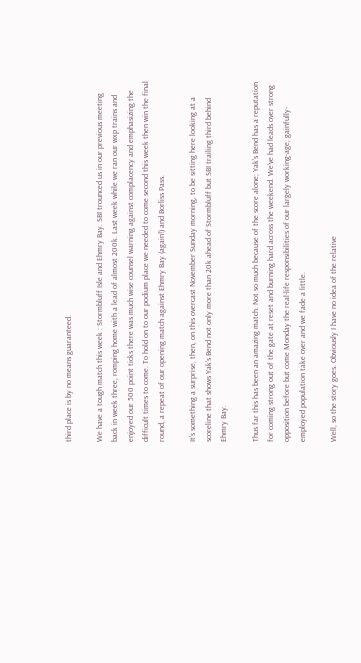third place is by no means guaranteed.

We have a tough match this week : Stormbluff Isle and Ehmry Bay. SBI trounced us in our previous meeting back in week three, romping home with a lead of almost 200k. Last week while we ran our wxp trains and enjoyed our 500 point ticks there was much wise counsel warning against complacency and emphasizing the difficult times to come. To hold on to our podium place we needed to come second this week then win the final round, a repeat of our opening match against Ehmry Bay (again!) and Borliss Pass.

It's something a surprise, then, on this overcast November Sunday morning, to be sitting here looking at a scoreline that shows Yak's Bend not only more than 20k ahead of Stormbluff but SBI trailing third behind Ehmry Bay.

Thus far this has been an amazing match. Not so much because of the score alone; Yak's Bend has a reputation for coming strong out of the gate at reset and burning hard across the weekend. We've had leads over strong opposition before but come Monday the real-life responsibilities of our largely working-age, gainfully-employed population take over and we fade a little.

Well, so the story goes. Obviously I have no idea of the relative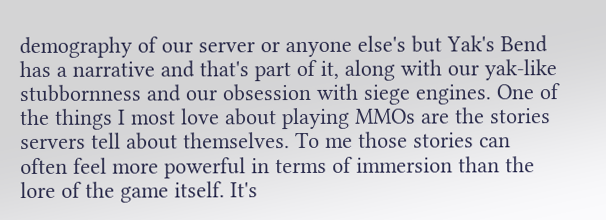demography of our server or anyone else's but Yak's Bend has a narrative and that's part of it, along with our yak-like stubbornness and our obsession with siege engines. One of the things I most love about playing MMOs are the stories servers tell about themselves. To me those stories can often feel more powerful in terms of immersion than the lore of the game itself. It's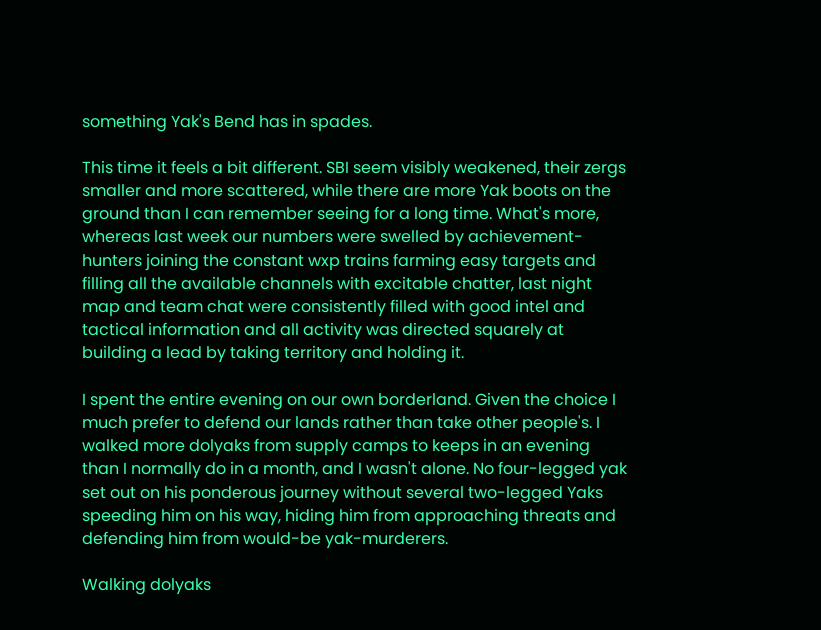something Yak's Bend has in spades.

This time it feels a bit different. SBI seem visibly weakened, their zergs smaller and more scattered, while there are more Yak boots on the ground than I can remember seeing for a long time. What's more, whereas last week our numbers were swelled by achievement-hunters joining the constant wxp trains farming easy targets and filling all the available channels with excitable chatter, last night map and team chat were consistently filled with good intel and tactical information and all activity was directed squarely at building a lead by taking territory and holding it.

I spent the entire evening on our own borderland. Given the choice I much prefer to defend our lands rather than take other people's. I walked more dolyaks from supply camps to keeps in an evening than I normally do in a month, and I wasn't alone. No four-legged yak set out on his ponderous journey without several two-legged Yaks speeding him on his way, hiding him from approaching threats and defending him from would-be yak-murderers.

Walking dolyaks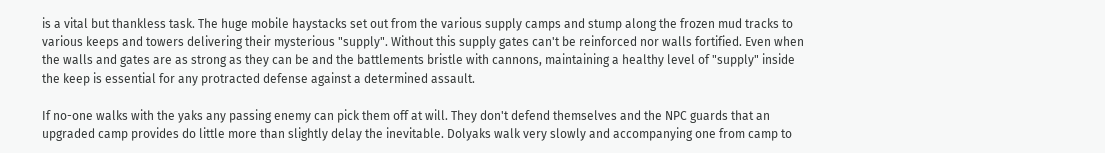is a vital but thankless task. The huge mobile haystacks set out from the various supply camps and stump along the frozen mud tracks to various keeps and towers delivering their mysterious "supply". Without this supply gates can't be reinforced nor walls fortified. Even when the walls and gates are as strong as they can be and the battlements bristle with cannons, maintaining a healthy level of "supply" inside the keep is essential for any protracted defense against a determined assault.

If no-one walks with the yaks any passing enemy can pick them off at will. They don't defend themselves and the NPC guards that an upgraded camp provides do little more than slightly delay the inevitable. Dolyaks walk very slowly and accompanying one from camp to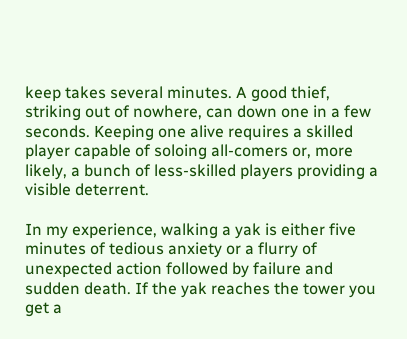keep takes several minutes. A good thief, striking out of nowhere, can down one in a few seconds. Keeping one alive requires a skilled player capable of soloing all-comers or, more likely, a bunch of less-skilled players providing a visible deterrent.

In my experience, walking a yak is either five minutes of tedious anxiety or a flurry of unexpected action followed by failure and sudden death. If the yak reaches the tower you get a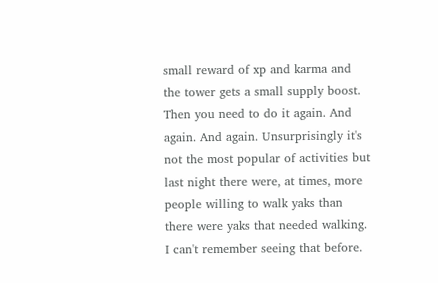small reward of xp and karma and the tower gets a small supply boost. Then you need to do it again. And again. And again. Unsurprisingly it's not the most popular of activities but last night there were, at times, more people willing to walk yaks than there were yaks that needed walking. I can't remember seeing that before.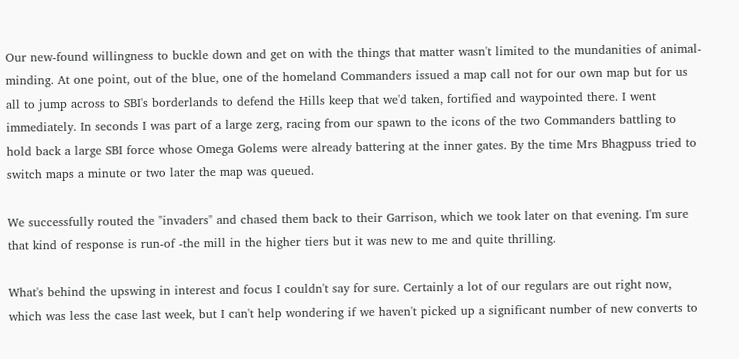Our new-found willingness to buckle down and get on with the things that matter wasn't limited to the mundanities of animal-minding. At one point, out of the blue, one of the homeland Commanders issued a map call not for our own map but for us all to jump across to SBI's borderlands to defend the Hills keep that we'd taken, fortified and waypointed there. I went immediately. In seconds I was part of a large zerg, racing from our spawn to the icons of the two Commanders battling to hold back a large SBI force whose Omega Golems were already battering at the inner gates. By the time Mrs Bhagpuss tried to switch maps a minute or two later the map was queued.

We successfully routed the "invaders" and chased them back to their Garrison, which we took later on that evening. I'm sure that kind of response is run-of -the mill in the higher tiers but it was new to me and quite thrilling.

What's behind the upswing in interest and focus I couldn't say for sure. Certainly a lot of our regulars are out right now, which was less the case last week, but I can't help wondering if we haven't picked up a significant number of new converts to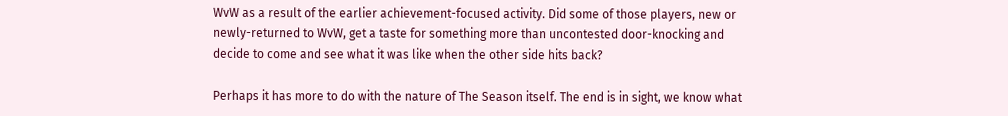WvW as a result of the earlier achievement-focused activity. Did some of those players, new or newly-returned to WvW, get a taste for something more than uncontested door-knocking and decide to come and see what it was like when the other side hits back?

Perhaps it has more to do with the nature of The Season itself. The end is in sight, we know what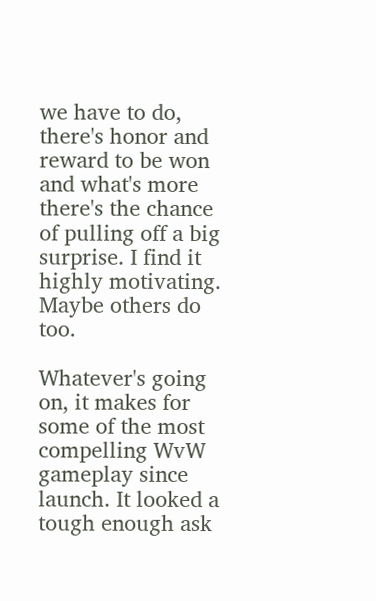we have to do, there's honor and reward to be won and what's more there's the chance of pulling off a big surprise. I find it highly motivating. Maybe others do too.

Whatever's going on, it makes for some of the most compelling WvW gameplay since launch. It looked a tough enough ask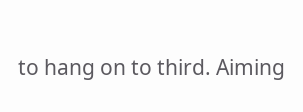to hang on to third. Aiming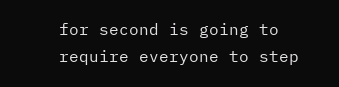for second is going to require everyone to step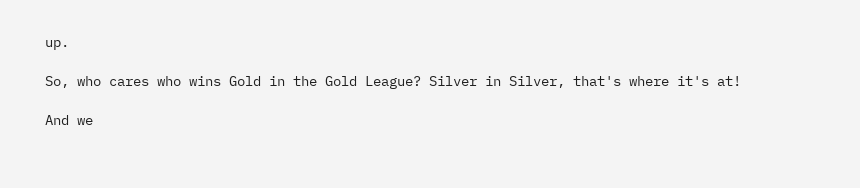up.

So, who cares who wins Gold in the Gold League? Silver in Silver, that's where it's at!

And we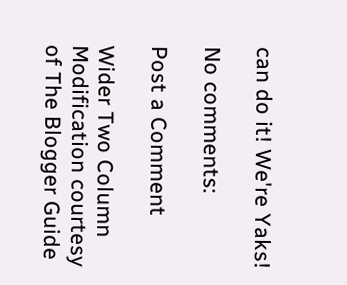can do it! We're Yaks!

No comments:

Post a Comment

Wider Two Column Modification courtesy of The Blogger Guide